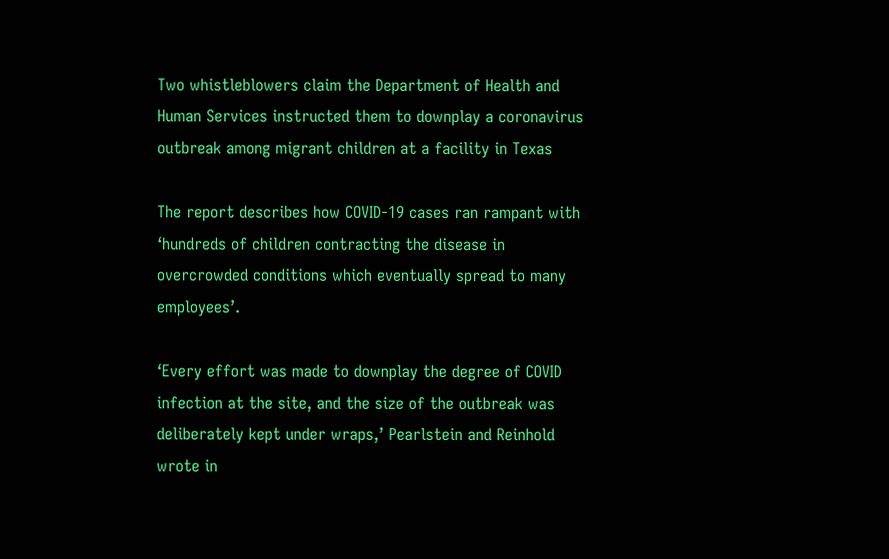Two whistleblowers claim the Department of Health and Human Services instructed them to downplay a coronavirus outbreak among migrant children at a facility in Texas

The report describes how COVID-19 cases ran rampant with ‘hundreds of children contracting the disease in overcrowded conditions which eventually spread to many employees’.

‘Every effort was made to downplay the degree of COVID infection at the site, and the size of the outbreak was deliberately kept under wraps,’ Pearlstein and Reinhold wrote in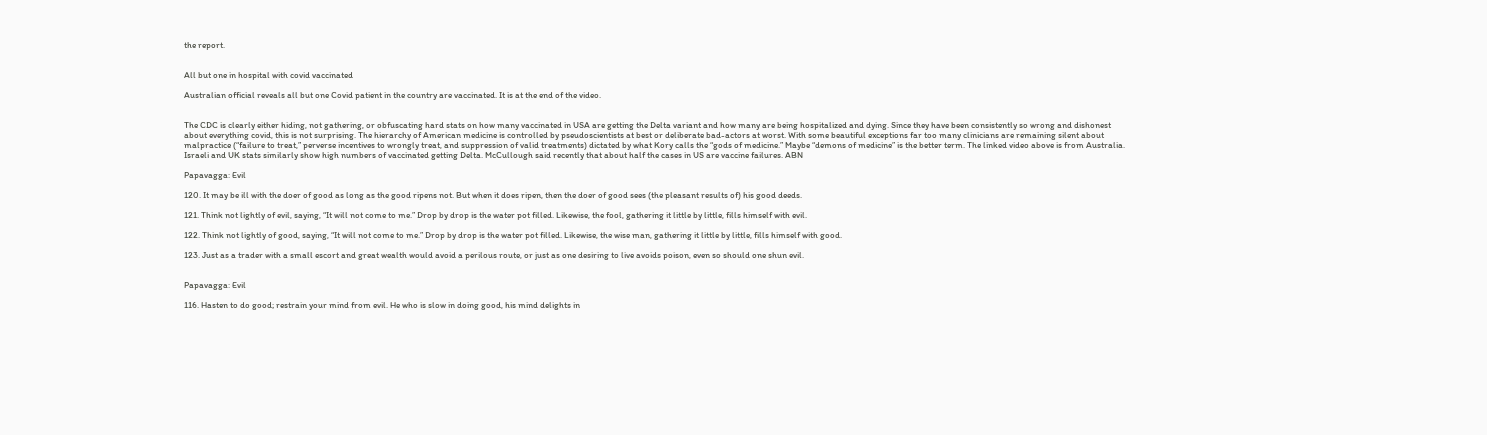the report.


All but one in hospital with covid vaccinated

Australian official reveals all but one Covid patient in the country are vaccinated. It is at the end of the video.


The CDC is clearly either hiding, not gathering, or obfuscating hard stats on how many vaccinated in USA are getting the Delta variant and how many are being hospitalized and dying. Since they have been consistently so wrong and dishonest about everything covid, this is not surprising. The hierarchy of American medicine is controlled by pseudoscientists at best or deliberate bad-actors at worst. With some beautiful exceptions far too many clinicians are remaining silent about malpractice (“failure to treat,” perverse incentives to wrongly treat, and suppression of valid treatments) dictated by what Kory calls the “gods of medicine.” Maybe “demons of medicine” is the better term. The linked video above is from Australia. Israeli and UK stats similarly show high numbers of vaccinated getting Delta. McCullough said recently that about half the cases in US are vaccine failures. ABN

Papavagga: Evil

120. It may be ill with the doer of good as long as the good ripens not. But when it does ripen, then the doer of good sees (the pleasant results of) his good deeds.

121. Think not lightly of evil, saying, “It will not come to me.” Drop by drop is the water pot filled. Likewise, the fool, gathering it little by little, fills himself with evil.

122. Think not lightly of good, saying, “It will not come to me.” Drop by drop is the water pot filled. Likewise, the wise man, gathering it little by little, fills himself with good.

123. Just as a trader with a small escort and great wealth would avoid a perilous route, or just as one desiring to live avoids poison, even so should one shun evil.


Papavagga: Evil

116. Hasten to do good; restrain your mind from evil. He who is slow in doing good, his mind delights in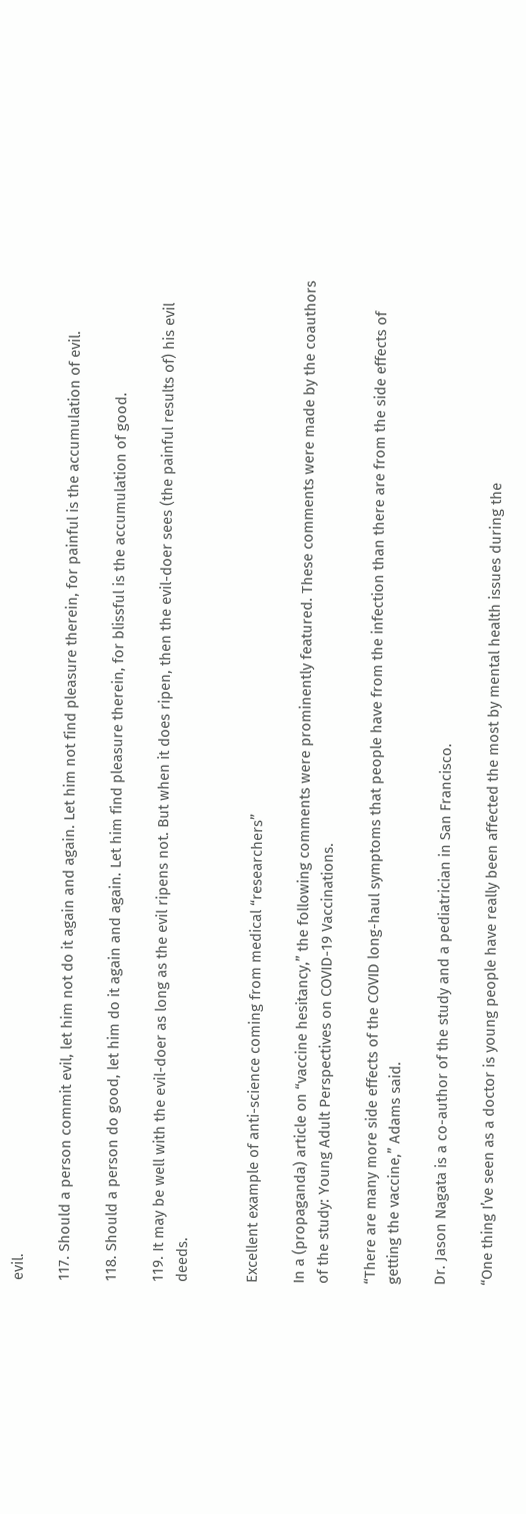evil.

117. Should a person commit evil, let him not do it again and again. Let him not find pleasure therein, for painful is the accumulation of evil.

118. Should a person do good, let him do it again and again. Let him find pleasure therein, for blissful is the accumulation of good.

119. It may be well with the evil-doer as long as the evil ripens not. But when it does ripen, then the evil-doer sees (the painful results of) his evil deeds.


Excellent example of anti-science coming from medical “researchers”

In a (propaganda) article on “vaccine hesitancy,” the following comments were prominently featured. These comments were made by the coauthors of the study: Young Adult Perspectives on COVID-19 Vaccinations.

“There are many more side effects of the COVID long-haul symptoms that people have from the infection than there are from the side effects of getting the vaccine,” Adams said.

Dr. Jason Nagata is a co-author of the study and a pediatrician in San Francisco.

“One thing I’ve seen as a doctor is young people have really been affected the most by mental health issues during the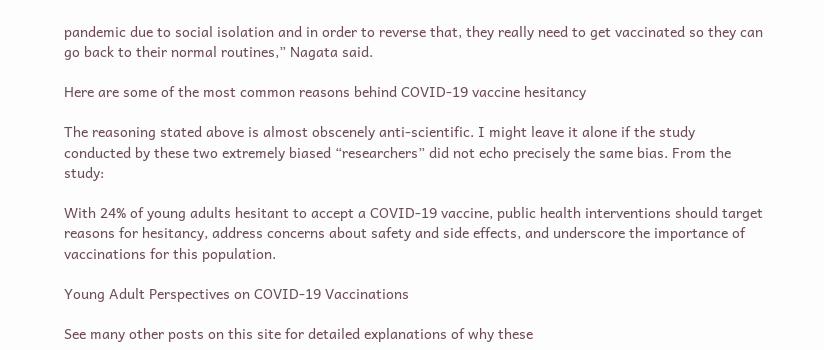pandemic due to social isolation and in order to reverse that, they really need to get vaccinated so they can go back to their normal routines,” Nagata said.

Here are some of the most common reasons behind COVID-19 vaccine hesitancy

The reasoning stated above is almost obscenely anti-scientific. I might leave it alone if the study conducted by these two extremely biased “researchers” did not echo precisely the same bias. From the study:

With 24% of young adults hesitant to accept a COVID-19 vaccine, public health interventions should target reasons for hesitancy, address concerns about safety and side effects, and underscore the importance of vaccinations for this population.

Young Adult Perspectives on COVID-19 Vaccinations

See many other posts on this site for detailed explanations of why these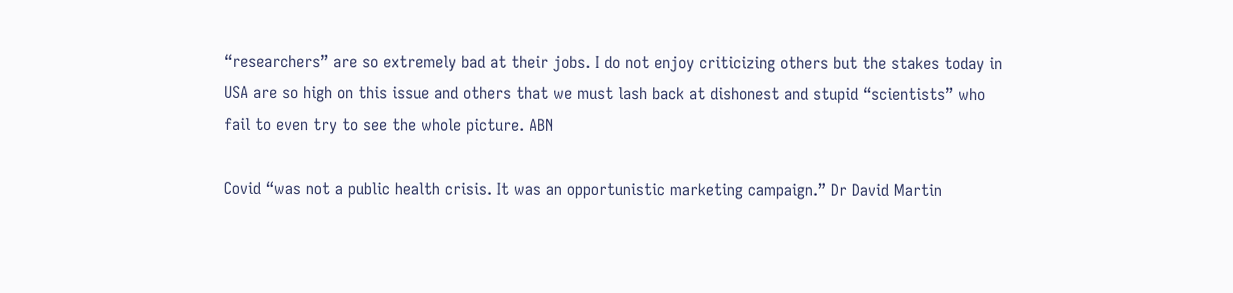“researchers” are so extremely bad at their jobs. I do not enjoy criticizing others but the stakes today in USA are so high on this issue and others that we must lash back at dishonest and stupid “scientists” who fail to even try to see the whole picture. ABN

Covid “was not a public health crisis. It was an opportunistic marketing campaign.” Dr David Martin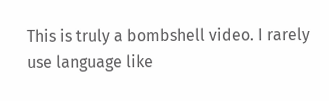This is truly a bombshell video. I rarely use language like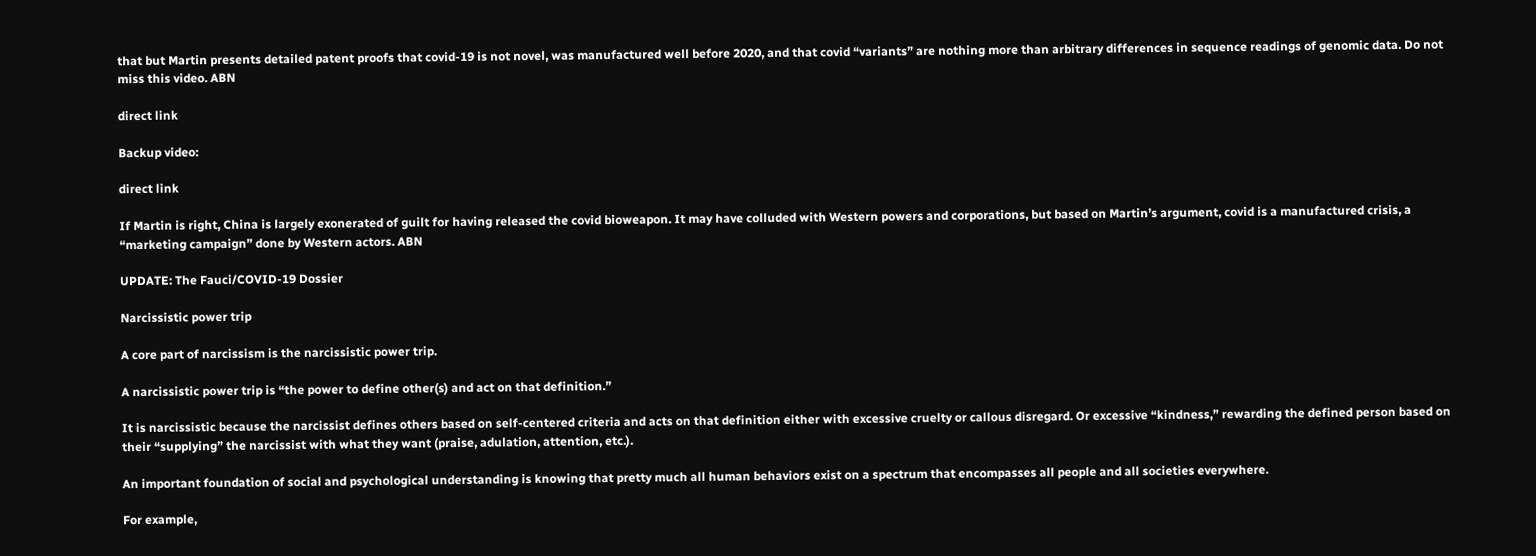that but Martin presents detailed patent proofs that covid-19 is not novel, was manufactured well before 2020, and that covid “variants” are nothing more than arbitrary differences in sequence readings of genomic data. Do not miss this video. ABN

direct link

Backup video:

direct link

If Martin is right, China is largely exonerated of guilt for having released the covid bioweapon. It may have colluded with Western powers and corporations, but based on Martin’s argument, covid is a manufactured crisis, a “marketing campaign” done by Western actors. ABN

UPDATE: The Fauci/COVID-19 Dossier

Narcissistic power trip

A core part of narcissism is the narcissistic power trip.

A narcissistic power trip is “the power to define other(s) and act on that definition.”

It is narcissistic because the narcissist defines others based on self-centered criteria and acts on that definition either with excessive cruelty or callous disregard. Or excessive “kindness,” rewarding the defined person based on their “supplying” the narcissist with what they want (praise, adulation, attention, etc.).

An important foundation of social and psychological understanding is knowing that pretty much all human behaviors exist on a spectrum that encompasses all people and all societies everywhere.

For example,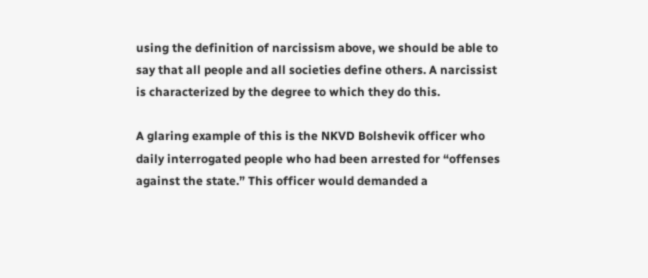using the definition of narcissism above, we should be able to say that all people and all societies define others. A narcissist is characterized by the degree to which they do this.

A glaring example of this is the NKVD Bolshevik officer who daily interrogated people who had been arrested for “offenses against the state.” This officer would demanded a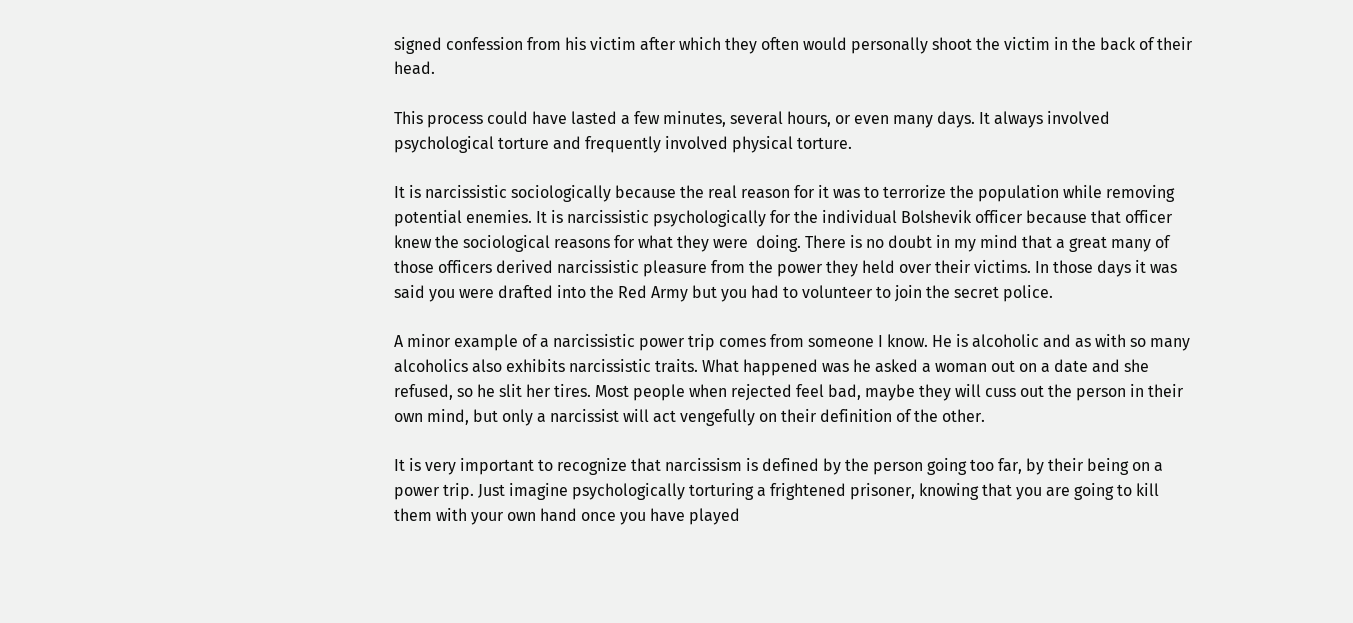signed confession from his victim after which they often would personally shoot the victim in the back of their head.

This process could have lasted a few minutes, several hours, or even many days. It always involved psychological torture and frequently involved physical torture.

It is narcissistic sociologically because the real reason for it was to terrorize the population while removing potential enemies. It is narcissistic psychologically for the individual Bolshevik officer because that officer knew the sociological reasons for what they were  doing. There is no doubt in my mind that a great many of those officers derived narcissistic pleasure from the power they held over their victims. In those days it was said you were drafted into the Red Army but you had to volunteer to join the secret police.

A minor example of a narcissistic power trip comes from someone I know. He is alcoholic and as with so many alcoholics also exhibits narcissistic traits. What happened was he asked a woman out on a date and she refused, so he slit her tires. Most people when rejected feel bad, maybe they will cuss out the person in their own mind, but only a narcissist will act vengefully on their definition of the other.

It is very important to recognize that narcissism is defined by the person going too far, by their being on a power trip. Just imagine psychologically torturing a frightened prisoner, knowing that you are going to kill them with your own hand once you have played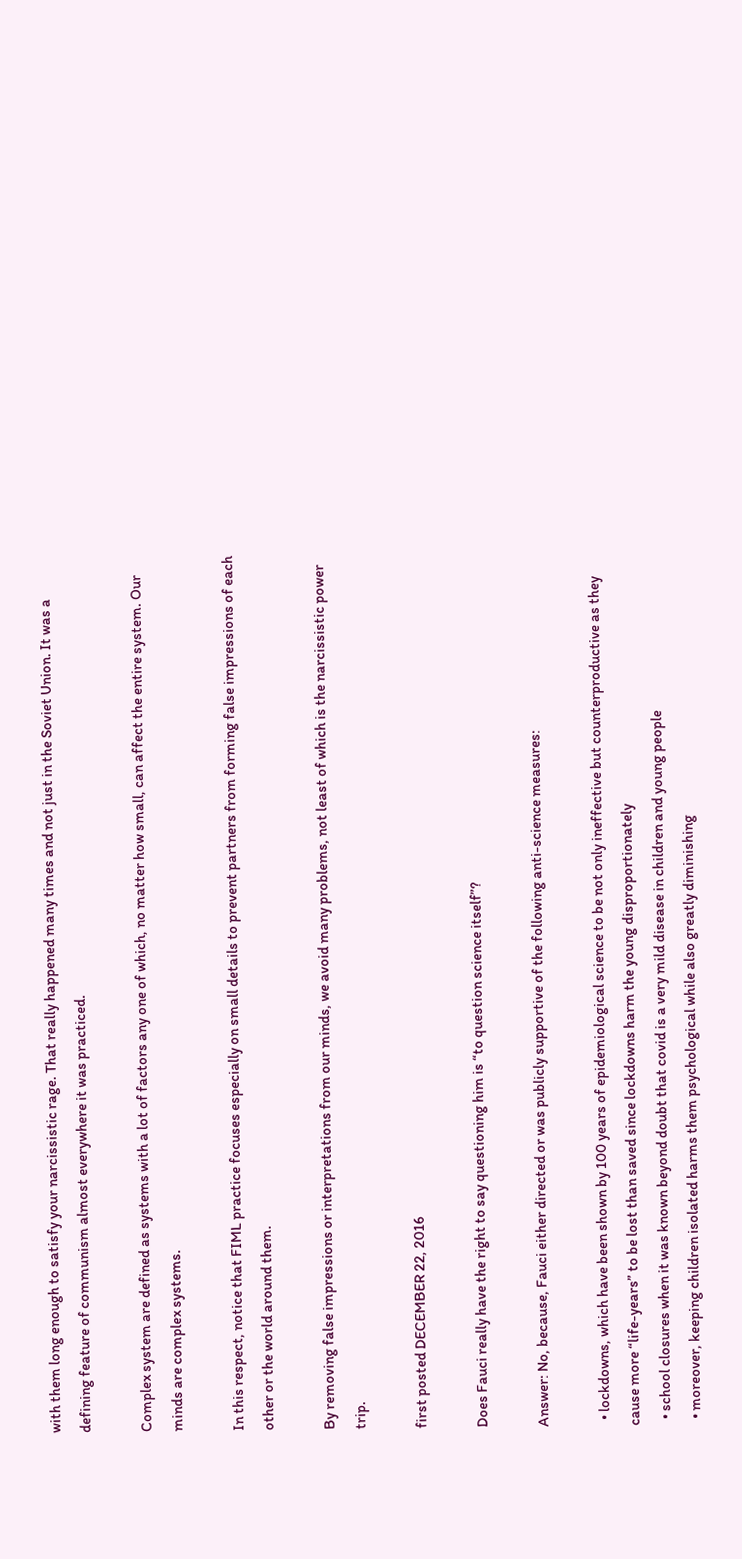with them long enough to satisfy your narcissistic rage. That really happened many times and not just in the Soviet Union. It was a defining feature of communism almost everywhere it was practiced.

Complex system are defined as systems with a lot of factors any one of which, no matter how small, can affect the entire system. Our minds are complex systems.

In this respect, notice that FIML practice focuses especially on small details to prevent partners from forming false impressions of each other or the world around them.

By removing false impressions or interpretations from our minds, we avoid many problems, not least of which is the narcissistic power trip.

first posted DECEMBER 22, 2016

Does Fauci really have the right to say questioning him is “to question science itself”?

Answer: No, because, Fauci either directed or was publicly supportive of the following anti-science measures:

  • lockdowns, which have been shown by 100 years of epidemiological science to be not only ineffective but counterproductive as they cause more “life-years” to be lost than saved since lockdowns harm the young disproportionately
  • school closures when it was known beyond doubt that covid is a very mild disease in children and young people
  • moreover, keeping children isolated harms them psychological while also greatly diminishing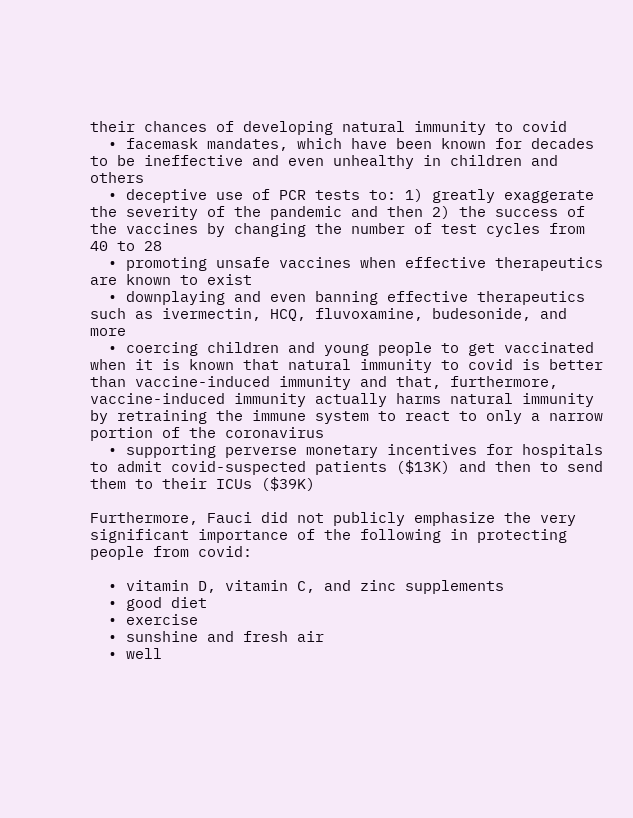their chances of developing natural immunity to covid
  • facemask mandates, which have been known for decades to be ineffective and even unhealthy in children and others
  • deceptive use of PCR tests to: 1) greatly exaggerate the severity of the pandemic and then 2) the success of the vaccines by changing the number of test cycles from 40 to 28
  • promoting unsafe vaccines when effective therapeutics are known to exist
  • downplaying and even banning effective therapeutics such as ivermectin, HCQ, fluvoxamine, budesonide, and more
  • coercing children and young people to get vaccinated when it is known that natural immunity to covid is better than vaccine-induced immunity and that, furthermore, vaccine-induced immunity actually harms natural immunity by retraining the immune system to react to only a narrow portion of the coronavirus
  • supporting perverse monetary incentives for hospitals to admit covid-suspected patients ($13K) and then to send them to their ICUs ($39K)

Furthermore, Fauci did not publicly emphasize the very significant importance of the following in protecting people from covid:

  • vitamin D, vitamin C, and zinc supplements
  • good diet
  • exercise
  • sunshine and fresh air
  • well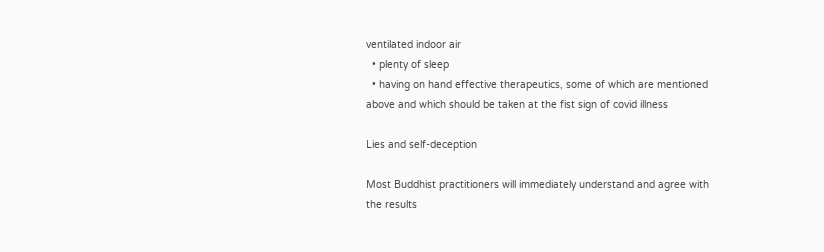ventilated indoor air
  • plenty of sleep
  • having on hand effective therapeutics, some of which are mentioned above and which should be taken at the fist sign of covid illness

Lies and self-deception

Most Buddhist practitioners will immediately understand and agree with the results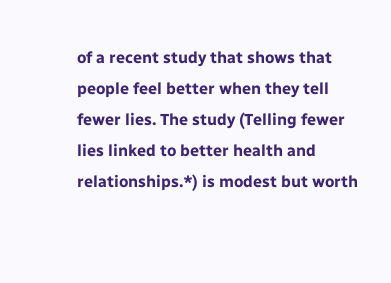of a recent study that shows that people feel better when they tell fewer lies. The study (Telling fewer lies linked to better health and relationships.*) is modest but worth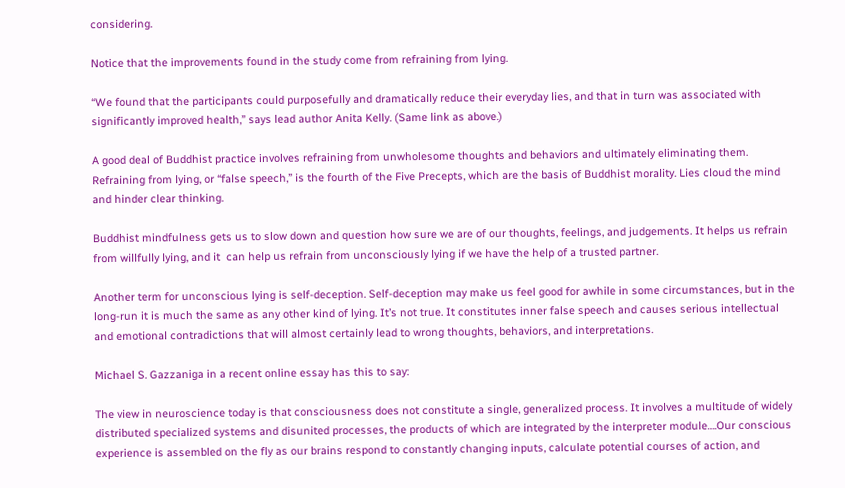considering.

Notice that the improvements found in the study come from refraining from lying.

“We found that the participants could purposefully and dramatically reduce their everyday lies, and that in turn was associated with significantly improved health,” says lead author Anita Kelly. (Same link as above.)

A good deal of Buddhist practice involves refraining from unwholesome thoughts and behaviors and ultimately eliminating them. Refraining from lying, or “false speech,” is the fourth of the Five Precepts, which are the basis of Buddhist morality. Lies cloud the mind and hinder clear thinking.

Buddhist mindfulness gets us to slow down and question how sure we are of our thoughts, feelings, and judgements. It helps us refrain from willfully lying, and it  can help us refrain from unconsciously lying if we have the help of a trusted partner.

Another term for unconscious lying is self-deception. Self-deception may make us feel good for awhile in some circumstances, but in the long-run it is much the same as any other kind of lying. It’s not true. It constitutes inner false speech and causes serious intellectual and emotional contradictions that will almost certainly lead to wrong thoughts, behaviors, and interpretations.

Michael S. Gazzaniga in a recent online essay has this to say:

The view in neuroscience today is that consciousness does not constitute a single, generalized process. It involves a multitude of widely distributed specialized systems and disunited processes, the products of which are integrated by the interpreter module….Our conscious experience is assembled on the fly as our brains respond to constantly changing inputs, calculate potential courses of action, and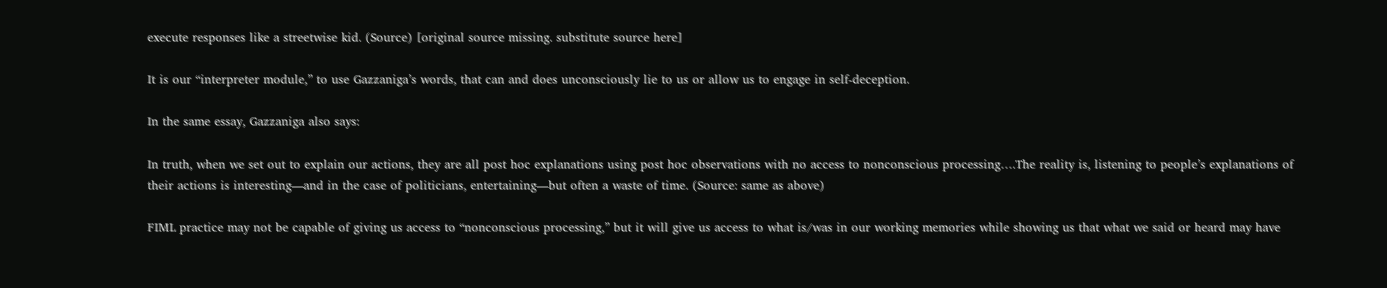execute responses like a streetwise kid. (Source) [original source missing. substitute source here]

It is our “interpreter module,” to use Gazzaniga’s words, that can and does unconsciously lie to us or allow us to engage in self-deception.

In the same essay, Gazzaniga also says:

In truth, when we set out to explain our actions, they are all post hoc explanations using post hoc observations with no access to nonconscious processing….The reality is, listening to people’s explanations of their actions is interesting—and in the case of politicians, entertaining—but often a waste of time. (Source: same as above)

FIML practice may not be capable of giving us access to “nonconscious processing,” but it will give us access to what is/was in our working memories while showing us that what we said or heard may have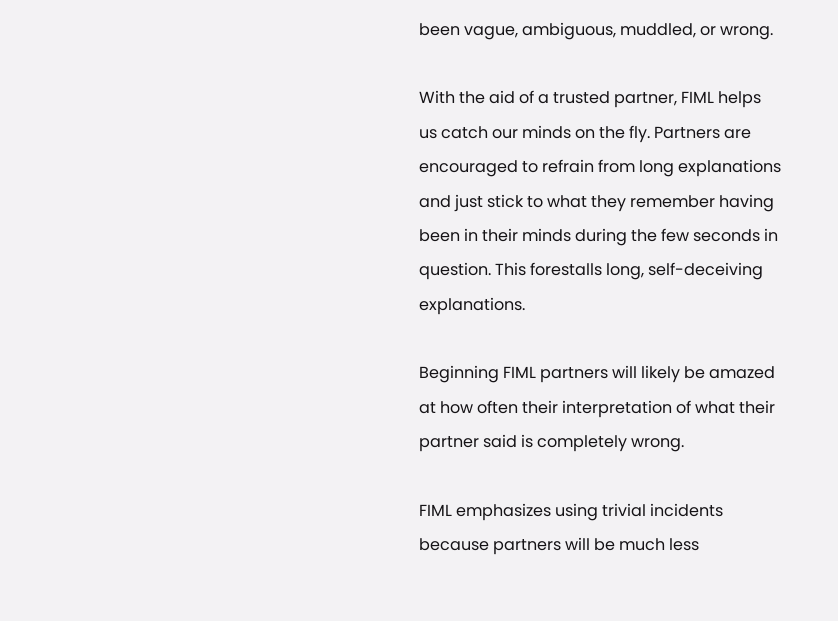been vague, ambiguous, muddled, or wrong.

With the aid of a trusted partner, FIML helps us catch our minds on the fly. Partners are encouraged to refrain from long explanations and just stick to what they remember having been in their minds during the few seconds in question. This forestalls long, self-deceiving explanations.

Beginning FIML partners will likely be amazed at how often their interpretation of what their partner said is completely wrong.

FIML emphasizes using trivial incidents because partners will be much less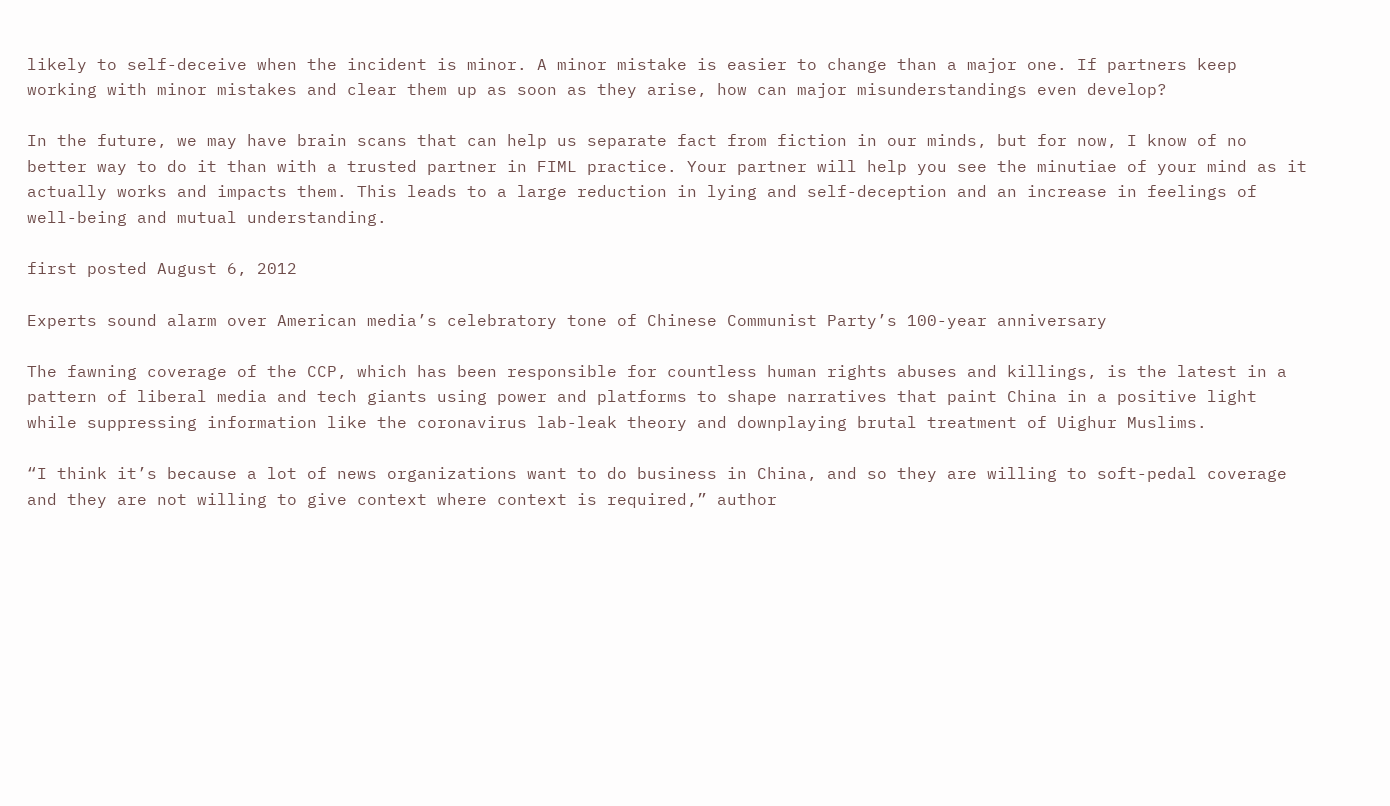likely to self-deceive when the incident is minor. A minor mistake is easier to change than a major one. If partners keep working with minor mistakes and clear them up as soon as they arise, how can major misunderstandings even develop?

In the future, we may have brain scans that can help us separate fact from fiction in our minds, but for now, I know of no better way to do it than with a trusted partner in FIML practice. Your partner will help you see the minutiae of your mind as it actually works and impacts them. This leads to a large reduction in lying and self-deception and an increase in feelings of well-being and mutual understanding.

first posted August 6, 2012

Experts sound alarm over American media’s celebratory tone of Chinese Communist Party’s 100-year anniversary

The fawning coverage of the CCP, which has been responsible for countless human rights abuses and killings, is the latest in a pattern of liberal media and tech giants using power and platforms to shape narratives that paint China in a positive light while suppressing information like the coronavirus lab-leak theory and downplaying brutal treatment of Uighur Muslims.

“I think it’s because a lot of news organizations want to do business in China, and so they are willing to soft-pedal coverage and they are not willing to give context where context is required,” author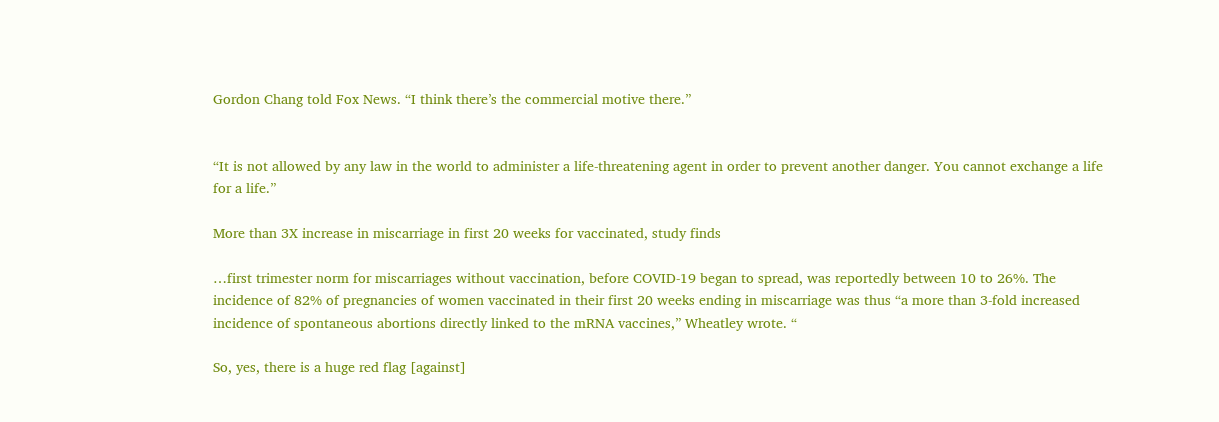Gordon Chang told Fox News. “I think there’s the commercial motive there.”


“It is not allowed by any law in the world to administer a life-threatening agent in order to prevent another danger. You cannot exchange a life for a life.”

More than 3X increase in miscarriage in first 20 weeks for vaccinated, study finds

…first trimester norm for miscarriages without vaccination, before COVID-19 began to spread, was reportedly between 10 to 26%. The incidence of 82% of pregnancies of women vaccinated in their first 20 weeks ending in miscarriage was thus “a more than 3-fold increased incidence of spontaneous abortions directly linked to the mRNA vaccines,” Wheatley wrote. “

So, yes, there is a huge red flag [against]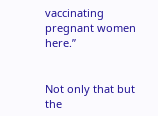vaccinating pregnant women here.”


Not only that but the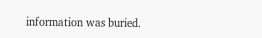information was buried.